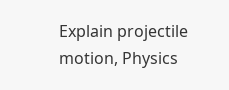Explain projectile motion, Physics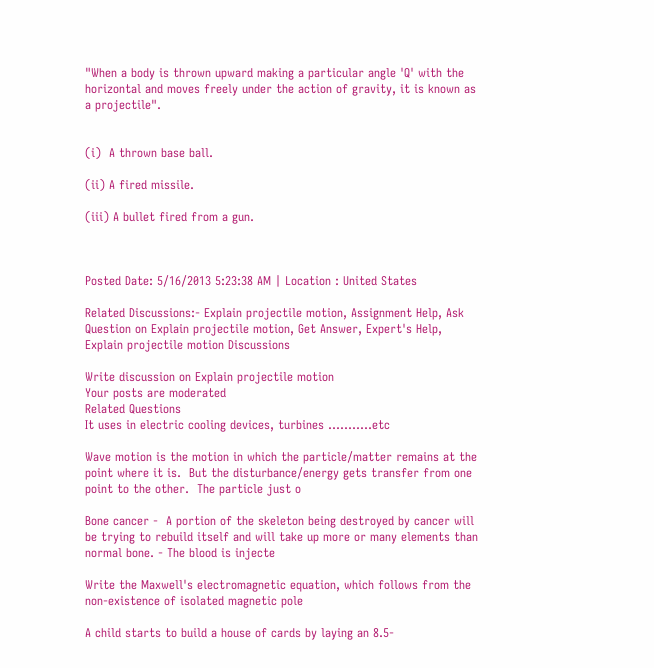"When a body is thrown upward making a particular angle 'Q' with the horizontal and moves freely under the action of gravity, it is known as a projectile".


(i)  A thrown base ball.

(ii) A fired missile.

(iii) A bullet fired from a gun.



Posted Date: 5/16/2013 5:23:38 AM | Location : United States

Related Discussions:- Explain projectile motion, Assignment Help, Ask Question on Explain projectile motion, Get Answer, Expert's Help, Explain projectile motion Discussions

Write discussion on Explain projectile motion
Your posts are moderated
Related Questions
It uses in electric cooling devices, turbines ...........etc

Wave motion is the motion in which the particle/matter remains at the point where it is.  But the disturbance/energy gets transfer from one point to the other.  The particle just o

Bone cancer -  A portion of the skeleton being destroyed by cancer will be trying to rebuild itself and will take up more or many elements than normal bone. - The blood is injecte

Write the Maxwell's electromagnetic equation, which follows from the non-existence of isolated magnetic pole

A child starts to build a house of cards by laying an 8.5-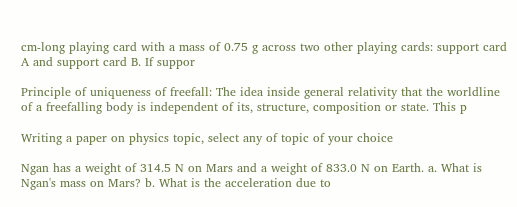cm-long playing card with a mass of 0.75 g across two other playing cards: support card A and support card B. If suppor

Principle of uniqueness of freefall: The idea inside general relativity that the worldline of a freefalling body is independent of its, structure, composition or state. This p

Writing a paper on physics topic, select any of topic of your choice

Ngan has a weight of 314.5 N on Mars and a weight of 833.0 N on Earth. a. What is Ngan's mass on Mars? b. What is the acceleration due to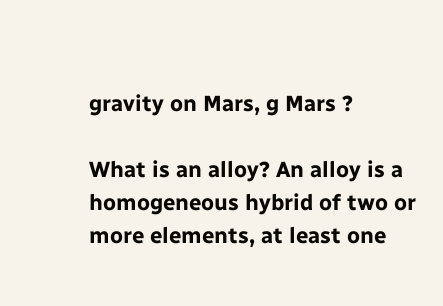gravity on Mars, g Mars ?

What is an alloy? An alloy is a homogeneous hybrid of two or more elements, at least one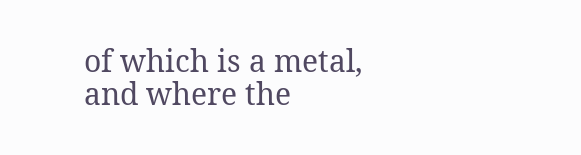of which is a metal, and where the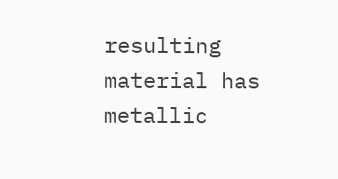resulting material has metallic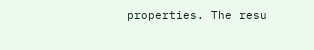properties. The resu